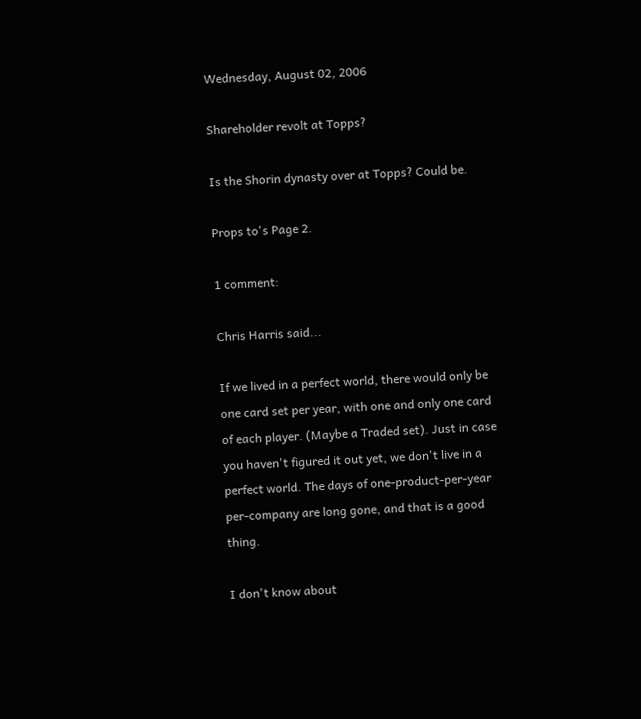Wednesday, August 02, 2006

Shareholder revolt at Topps?

Is the Shorin dynasty over at Topps? Could be.

Props to's Page 2.

1 comment:

Chris Harris said...

If we lived in a perfect world, there would only be one card set per year, with one and only one card of each player. (Maybe a Traded set). Just in case you haven't figured it out yet, we don't live in a perfect world. The days of one-product-per-year per-company are long gone, and that is a good thing.

I don't know about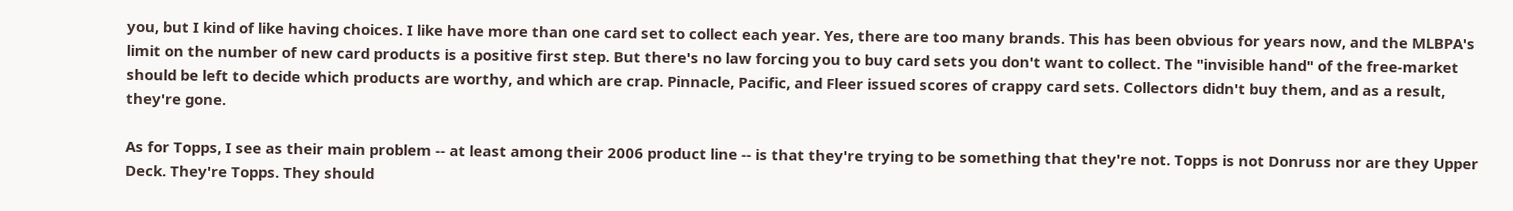you, but I kind of like having choices. I like have more than one card set to collect each year. Yes, there are too many brands. This has been obvious for years now, and the MLBPA's limit on the number of new card products is a positive first step. But there's no law forcing you to buy card sets you don't want to collect. The "invisible hand" of the free-market should be left to decide which products are worthy, and which are crap. Pinnacle, Pacific, and Fleer issued scores of crappy card sets. Collectors didn't buy them, and as a result, they're gone.

As for Topps, I see as their main problem -- at least among their 2006 product line -- is that they're trying to be something that they're not. Topps is not Donruss nor are they Upper Deck. They're Topps. They should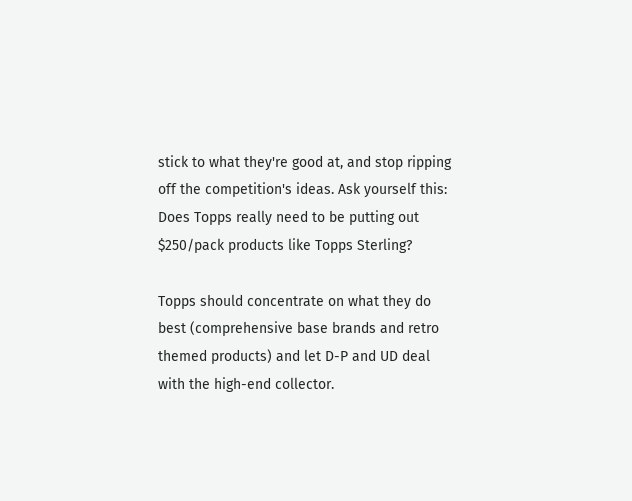stick to what they're good at, and stop ripping off the competition's ideas. Ask yourself this: Does Topps really need to be putting out $250/pack products like Topps Sterling?

Topps should concentrate on what they do best (comprehensive base brands and retro themed products) and let D-P and UD deal with the high-end collector.